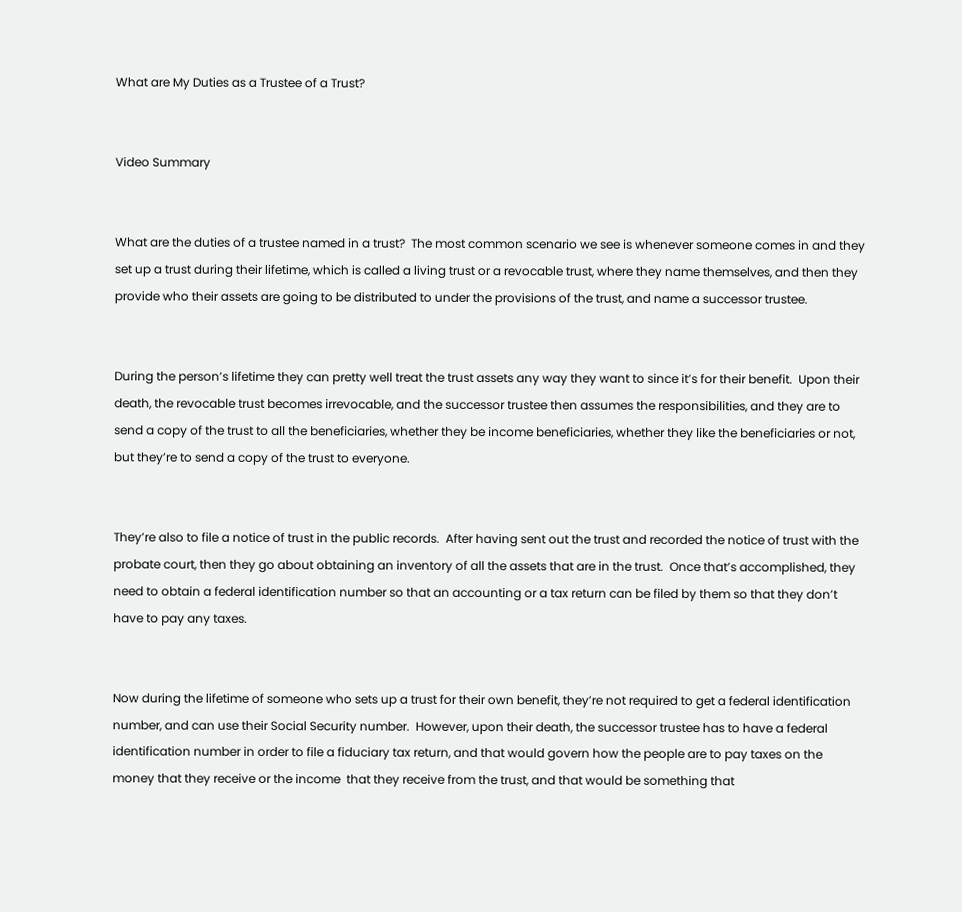What are My Duties as a Trustee of a Trust?


Video Summary


What are the duties of a trustee named in a trust?  The most common scenario we see is whenever someone comes in and they set up a trust during their lifetime, which is called a living trust or a revocable trust, where they name themselves, and then they provide who their assets are going to be distributed to under the provisions of the trust, and name a successor trustee.


During the person’s lifetime they can pretty well treat the trust assets any way they want to since it’s for their benefit.  Upon their death, the revocable trust becomes irrevocable, and the successor trustee then assumes the responsibilities, and they are to send a copy of the trust to all the beneficiaries, whether they be income beneficiaries, whether they like the beneficiaries or not, but they’re to send a copy of the trust to everyone.


They’re also to file a notice of trust in the public records.  After having sent out the trust and recorded the notice of trust with the probate court, then they go about obtaining an inventory of all the assets that are in the trust.  Once that’s accomplished, they need to obtain a federal identification number so that an accounting or a tax return can be filed by them so that they don’t have to pay any taxes.


Now during the lifetime of someone who sets up a trust for their own benefit, they’re not required to get a federal identification number, and can use their Social Security number.  However, upon their death, the successor trustee has to have a federal identification number in order to file a fiduciary tax return, and that would govern how the people are to pay taxes on the money that they receive or the income  that they receive from the trust, and that would be something that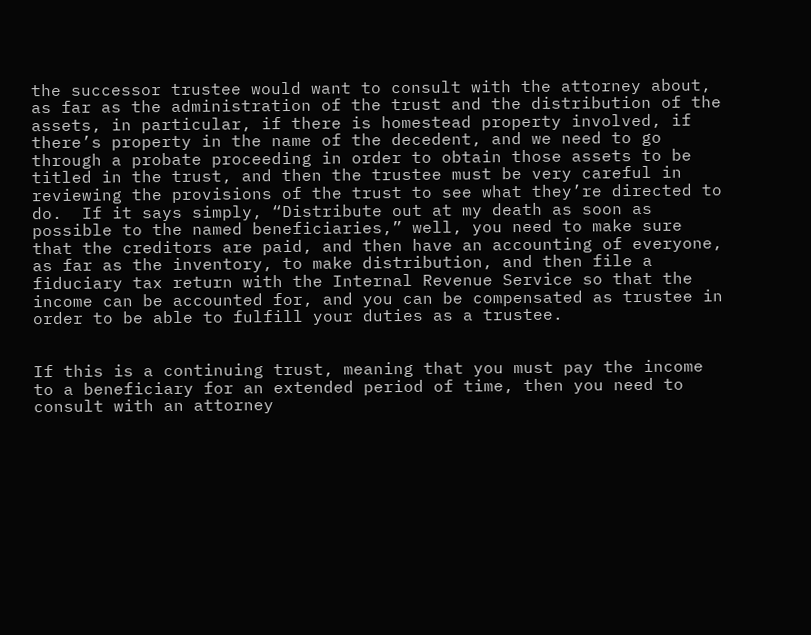the successor trustee would want to consult with the attorney about, as far as the administration of the trust and the distribution of the assets, in particular, if there is homestead property involved, if there’s property in the name of the decedent, and we need to go through a probate proceeding in order to obtain those assets to be titled in the trust, and then the trustee must be very careful in reviewing the provisions of the trust to see what they’re directed to do.  If it says simply, “Distribute out at my death as soon as possible to the named beneficiaries,” well, you need to make sure that the creditors are paid, and then have an accounting of everyone, as far as the inventory, to make distribution, and then file a fiduciary tax return with the Internal Revenue Service so that the income can be accounted for, and you can be compensated as trustee in order to be able to fulfill your duties as a trustee.


If this is a continuing trust, meaning that you must pay the income to a beneficiary for an extended period of time, then you need to consult with an attorney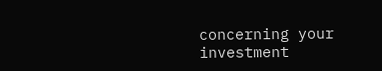concerning your investment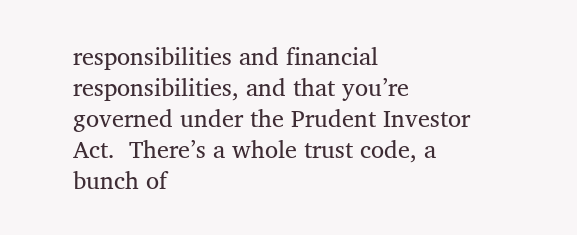responsibilities and financial responsibilities, and that you’re governed under the Prudent Investor Act.  There’s a whole trust code, a bunch of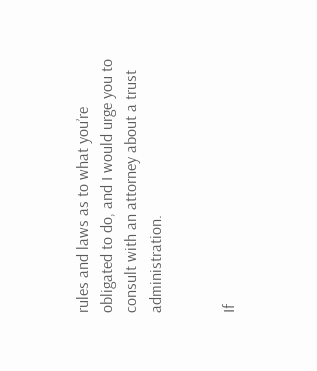rules and laws as to what you’re obligated to do, and I would urge you to consult with an attorney about a trust administration.


If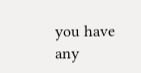you have any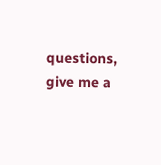questions, give me a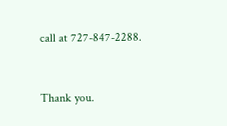call at 727-847-2288.


Thank you.